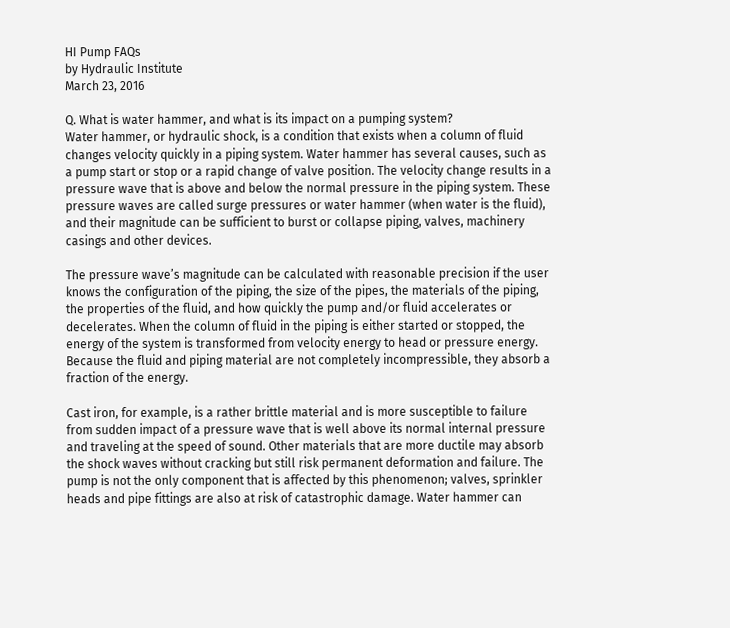HI Pump FAQs
by Hydraulic Institute
March 23, 2016

Q. What is water hammer, and what is its impact on a pumping system?
Water hammer, or hydraulic shock, is a condition that exists when a column of fluid changes velocity quickly in a piping system. Water hammer has several causes, such as a pump start or stop or a rapid change of valve position. The velocity change results in a pressure wave that is above and below the normal pressure in the piping system. These pressure waves are called surge pressures or water hammer (when water is the fluid), and their magnitude can be sufficient to burst or collapse piping, valves, machinery casings and other devices.

The pressure wave’s magnitude can be calculated with reasonable precision if the user knows the configuration of the piping, the size of the pipes, the materials of the piping, the properties of the fluid, and how quickly the pump and/or fluid accelerates or decelerates. When the column of fluid in the piping is either started or stopped, the energy of the system is transformed from velocity energy to head or pressure energy. Because the fluid and piping material are not completely incompressible, they absorb a fraction of the energy.

Cast iron, for example, is a rather brittle material and is more susceptible to failure from sudden impact of a pressure wave that is well above its normal internal pressure and traveling at the speed of sound. Other materials that are more ductile may absorb the shock waves without cracking but still risk permanent deformation and failure. The pump is not the only component that is affected by this phenomenon; valves, sprinkler heads and pipe fittings are also at risk of catastrophic damage. Water hammer can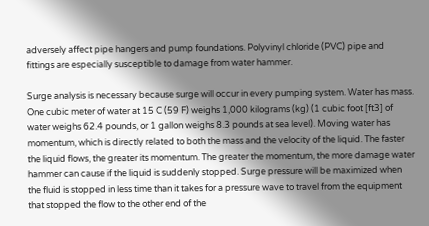adversely affect pipe hangers and pump foundations. Polyvinyl chloride (PVC) pipe and fittings are especially susceptible to damage from water hammer.

Surge analysis is necessary because surge will occur in every pumping system. Water has mass. One cubic meter of water at 15 C (59 F) weighs 1,000 kilograms (kg) (1 cubic foot [ft3] of water weighs 62.4 pounds, or 1 gallon weighs 8.3 pounds at sea level). Moving water has momentum, which is directly related to both the mass and the velocity of the liquid. The faster the liquid flows, the greater its momentum. The greater the momentum, the more damage water hammer can cause if the liquid is suddenly stopped. Surge pressure will be maximized when the fluid is stopped in less time than it takes for a pressure wave to travel from the equipment that stopped the flow to the other end of the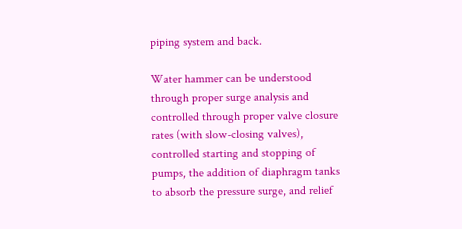piping system and back.

Water hammer can be understood through proper surge analysis and controlled through proper valve closure rates (with slow-closing valves), controlled starting and stopping of pumps, the addition of diaphragm tanks to absorb the pressure surge, and relief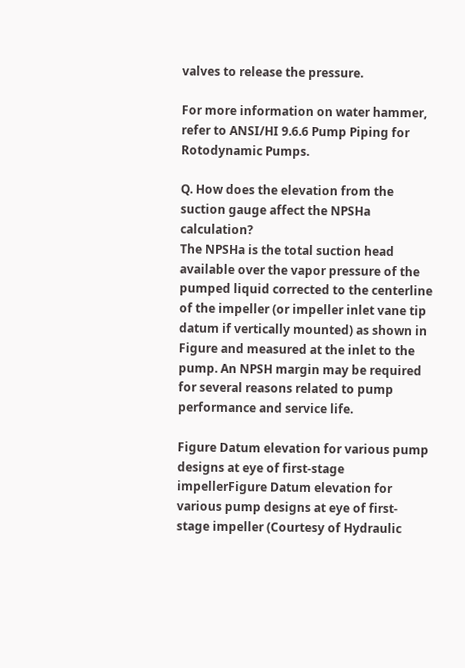valves to release the pressure.

For more information on water hammer, refer to ANSI/HI 9.6.6 Pump Piping for Rotodynamic Pumps.

Q. How does the elevation from the suction gauge affect the NPSHa calculation?
The NPSHa is the total suction head available over the vapor pressure of the pumped liquid corrected to the centerline of the impeller (or impeller inlet vane tip datum if vertically mounted) as shown in Figure and measured at the inlet to the pump. An NPSH margin may be required for several reasons related to pump performance and service life.

Figure Datum elevation for various pump designs at eye of first-stage impellerFigure Datum elevation for various pump designs at eye of first-stage impeller (Courtesy of Hydraulic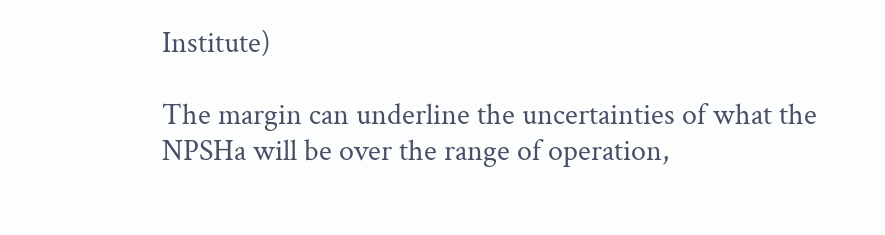Institute)

The margin can underline the uncertainties of what the NPSHa will be over the range of operation,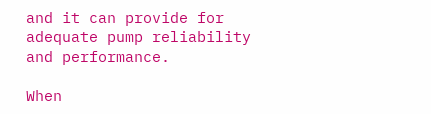and it can provide for adequate pump reliability and performance.

When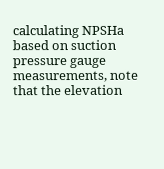calculating NPSHa based on suction pressure gauge measurements, note that the elevation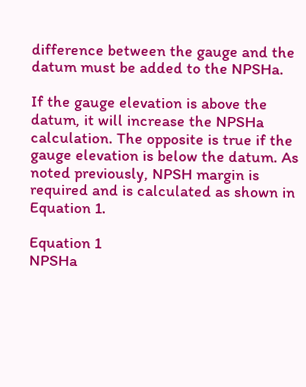difference between the gauge and the datum must be added to the NPSHa.

If the gauge elevation is above the datum, it will increase the NPSHa calculation. The opposite is true if the gauge elevation is below the datum. As noted previously, NPSH margin is required and is calculated as shown in Equation 1.

Equation 1
NPSHa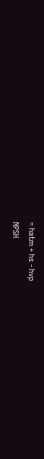= hatm + hs - hvp
NPSH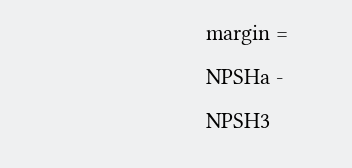margin = NPSHa - NPSH3